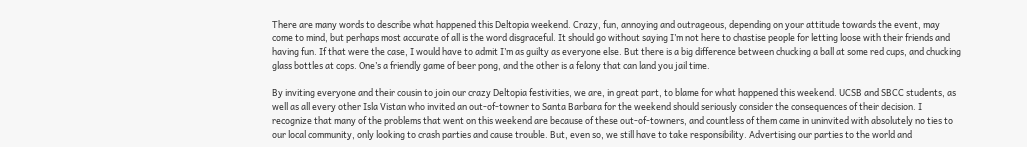There are many words to describe what happened this Deltopia weekend. Crazy, fun, annoying and outrageous, depending on your attitude towards the event, may come to mind, but perhaps most accurate of all is the word disgraceful. It should go without saying I’m not here to chastise people for letting loose with their friends and having fun. If that were the case, I would have to admit I’m as guilty as everyone else. But there is a big difference between chucking a ball at some red cups, and chucking glass bottles at cops. One’s a friendly game of beer pong, and the other is a felony that can land you jail time.

By inviting everyone and their cousin to join our crazy Deltopia festivities, we are, in great part, to blame for what happened this weekend. UCSB and SBCC students, as well as all every other Isla Vistan who invited an out-of-towner to Santa Barbara for the weekend should seriously consider the consequences of their decision. I recognize that many of the problems that went on this weekend are because of these out-of-towners, and countless of them came in uninvited with absolutely no ties to our local community, only looking to crash parties and cause trouble. But, even so, we still have to take responsibility. Advertising our parties to the world and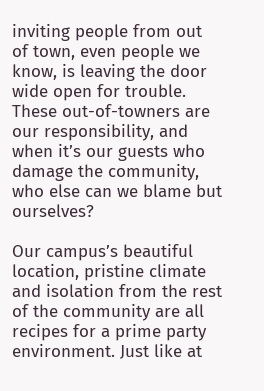inviting people from out of town, even people we know, is leaving the door wide open for trouble. These out-of-towners are our responsibility, and when it’s our guests who damage the community, who else can we blame but ourselves?

Our campus’s beautiful location, pristine climate and isolation from the rest of the community are all recipes for a prime party environment. Just like at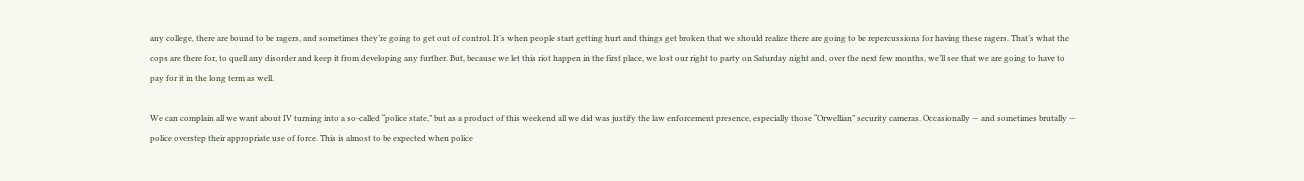any college, there are bound to be ragers, and sometimes they’re going to get out of control. It’s when people start getting hurt and things get broken that we should realize there are going to be repercussions for having these ragers. That’s what the cops are there for, to quell any disorder and keep it from developing any further. But, because we let this riot happen in the first place, we lost our right to party on Saturday night and, over the next few months, we’ll see that we are going to have to pay for it in the long term as well.

We can complain all we want about IV turning into a so-called “police state,” but as a product of this weekend all we did was justify the law enforcement presence, especially those “Orwellian” security cameras. Occasionally — and sometimes brutally — police overstep their appropriate use of force. This is almost to be expected when police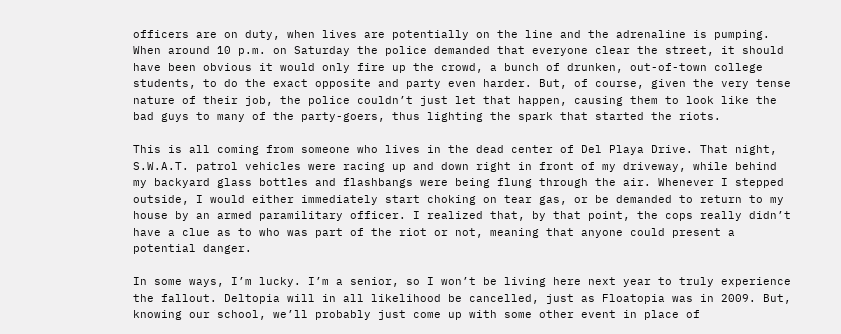officers are on duty, when lives are potentially on the line and the adrenaline is pumping. When around 10 p.m. on Saturday the police demanded that everyone clear the street, it should have been obvious it would only fire up the crowd, a bunch of drunken, out-of-town college students, to do the exact opposite and party even harder. But, of course, given the very tense nature of their job, the police couldn’t just let that happen, causing them to look like the bad guys to many of the party-goers, thus lighting the spark that started the riots.

This is all coming from someone who lives in the dead center of Del Playa Drive. That night, S.W.A.T. patrol vehicles were racing up and down right in front of my driveway, while behind my backyard glass bottles and flashbangs were being flung through the air. Whenever I stepped outside, I would either immediately start choking on tear gas, or be demanded to return to my house by an armed paramilitary officer. I realized that, by that point, the cops really didn’t have a clue as to who was part of the riot or not, meaning that anyone could present a potential danger.

In some ways, I’m lucky. I’m a senior, so I won’t be living here next year to truly experience the fallout. Deltopia will in all likelihood be cancelled, just as Floatopia was in 2009. But, knowing our school, we’ll probably just come up with some other event in place of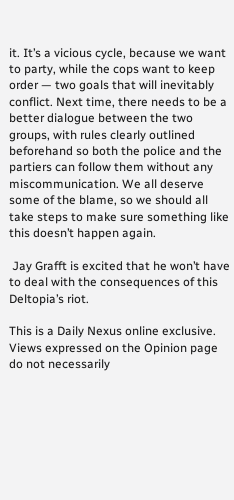it. It’s a vicious cycle, because we want to party, while the cops want to keep order — two goals that will inevitably conflict. Next time, there needs to be a better dialogue between the two groups, with rules clearly outlined beforehand so both the police and the partiers can follow them without any miscommunication. We all deserve some of the blame, so we should all take steps to make sure something like this doesn’t happen again.

 Jay Grafft is excited that he won’t have to deal with the consequences of this Deltopia’s riot.

This is a Daily Nexus online exclusive.
Views expressed on the Opinion page do not necessarily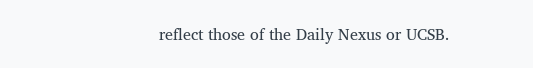reflect those of the Daily Nexus or UCSB.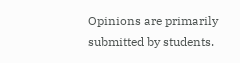Opinions are primarily submitted by students.